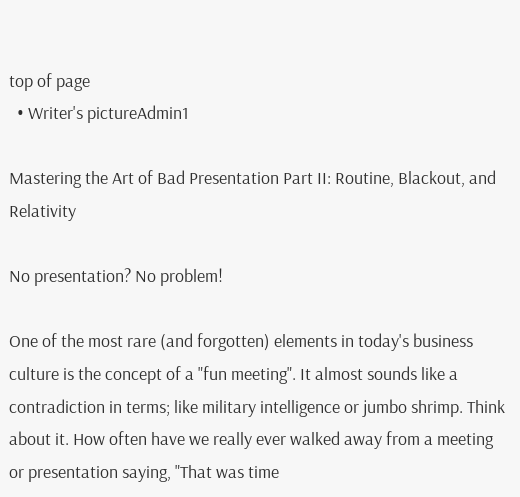top of page
  • Writer's pictureAdmin1

Mastering the Art of Bad Presentation Part II: Routine, Blackout, and Relativity

No presentation? No problem!

One of the most rare (and forgotten) elements in today's business culture is the concept of a "fun meeting". It almost sounds like a contradiction in terms; like military intelligence or jumbo shrimp. Think about it. How often have we really ever walked away from a meeting or presentation saying, "That was time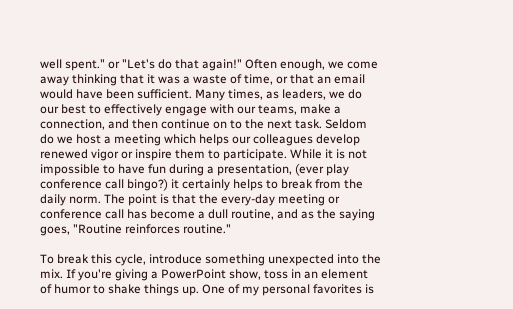well spent." or "Let's do that again!" Often enough, we come away thinking that it was a waste of time, or that an email would have been sufficient. Many times, as leaders, we do our best to effectively engage with our teams, make a connection, and then continue on to the next task. Seldom do we host a meeting which helps our colleagues develop renewed vigor or inspire them to participate. While it is not impossible to have fun during a presentation, (ever play conference call bingo?) it certainly helps to break from the daily norm. The point is that the every-day meeting or conference call has become a dull routine, and as the saying goes, "Routine reinforces routine."

To break this cycle, introduce something unexpected into the mix. If you're giving a PowerPoint show, toss in an element of humor to shake things up. One of my personal favorites is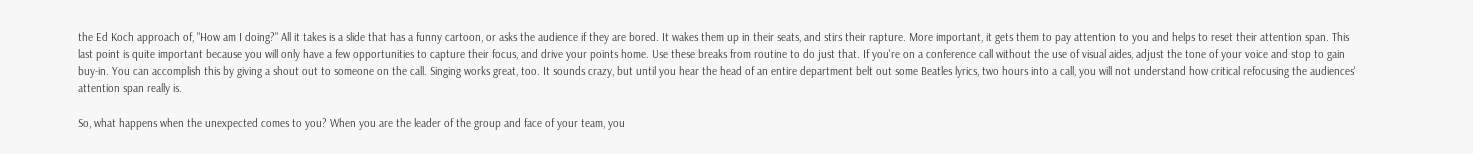the Ed Koch approach of, "How am I doing?" All it takes is a slide that has a funny cartoon, or asks the audience if they are bored. It wakes them up in their seats, and stirs their rapture. More important, it gets them to pay attention to you and helps to reset their attention span. This last point is quite important because you will only have a few opportunities to capture their focus, and drive your points home. Use these breaks from routine to do just that. If you're on a conference call without the use of visual aides, adjust the tone of your voice and stop to gain buy-in. You can accomplish this by giving a shout out to someone on the call. Singing works great, too. It sounds crazy, but until you hear the head of an entire department belt out some Beatles lyrics, two hours into a call, you will not understand how critical refocusing the audiences' attention span really is.

So, what happens when the unexpected comes to you? When you are the leader of the group and face of your team, you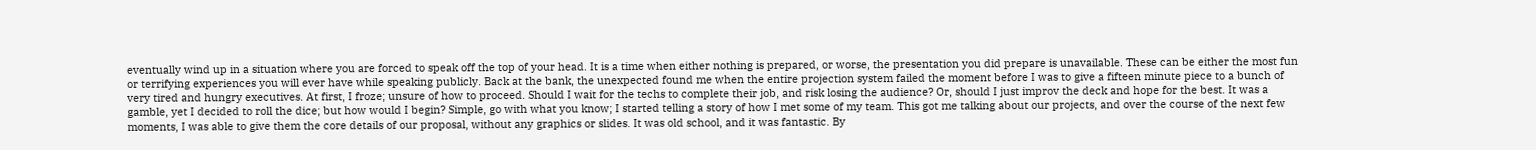eventually wind up in a situation where you are forced to speak off the top of your head. It is a time when either nothing is prepared, or worse, the presentation you did prepare is unavailable. These can be either the most fun or terrifying experiences you will ever have while speaking publicly. Back at the bank, the unexpected found me when the entire projection system failed the moment before I was to give a fifteen minute piece to a bunch of very tired and hungry executives. At first, I froze; unsure of how to proceed. Should I wait for the techs to complete their job, and risk losing the audience? Or, should I just improv the deck and hope for the best. It was a gamble, yet I decided to roll the dice; but how would I begin? Simple, go with what you know; I started telling a story of how I met some of my team. This got me talking about our projects, and over the course of the next few moments, I was able to give them the core details of our proposal, without any graphics or slides. It was old school, and it was fantastic. By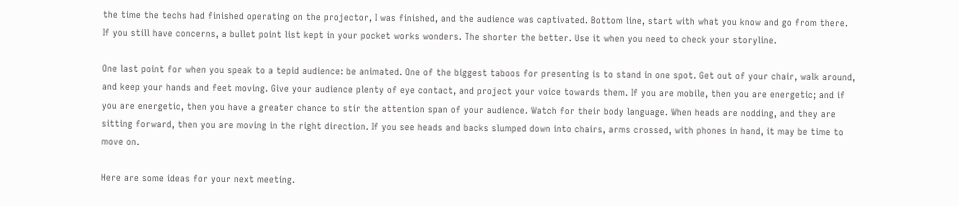the time the techs had finished operating on the projector, I was finished, and the audience was captivated. Bottom line, start with what you know and go from there. If you still have concerns, a bullet point list kept in your pocket works wonders. The shorter the better. Use it when you need to check your storyline.

One last point for when you speak to a tepid audience: be animated. One of the biggest taboos for presenting is to stand in one spot. Get out of your chair, walk around, and keep your hands and feet moving. Give your audience plenty of eye contact, and project your voice towards them. If you are mobile, then you are energetic; and if you are energetic, then you have a greater chance to stir the attention span of your audience. Watch for their body language. When heads are nodding, and they are sitting forward, then you are moving in the right direction. If you see heads and backs slumped down into chairs, arms crossed, with phones in hand, it may be time to move on.

Here are some ideas for your next meeting.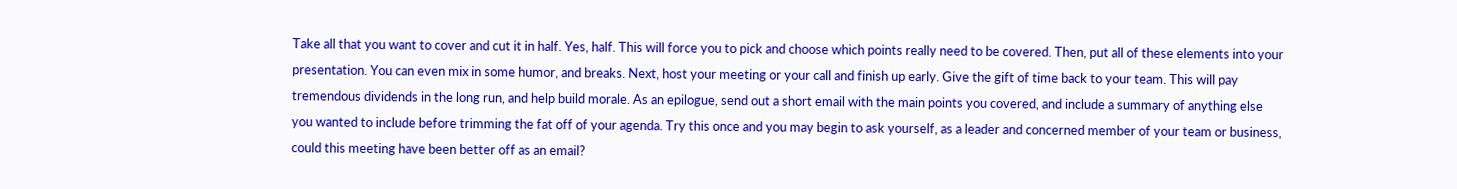Take all that you want to cover and cut it in half. Yes, half. This will force you to pick and choose which points really need to be covered. Then, put all of these elements into your presentation. You can even mix in some humor, and breaks. Next, host your meeting or your call and finish up early. Give the gift of time back to your team. This will pay tremendous dividends in the long run, and help build morale. As an epilogue, send out a short email with the main points you covered, and include a summary of anything else you wanted to include before trimming the fat off of your agenda. Try this once and you may begin to ask yourself, as a leader and concerned member of your team or business, could this meeting have been better off as an email?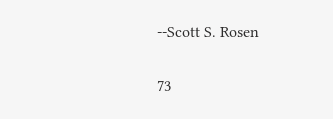--Scott S. Rosen

73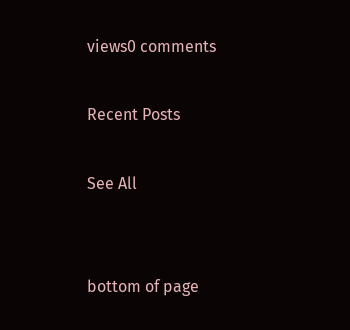views0 comments

Recent Posts

See All


bottom of page